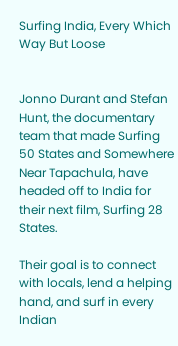Surfing India, Every Which Way But Loose


Jonno Durant and Stefan Hunt, the documentary team that made Surfing 50 States and Somewhere Near Tapachula, have headed off to India for their next film, Surfing 28 States.

Their goal is to connect with locals, lend a helping hand, and surf in every Indian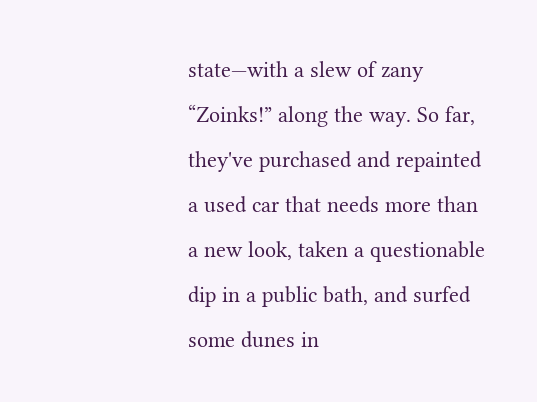state—with a slew of zany “Zoinks!” along the way. So far, they've purchased and repainted a used car that needs more than a new look, taken a questionable dip in a public bath, and surfed some dunes in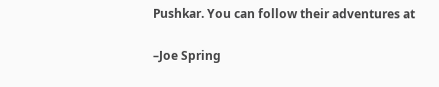Pushkar. You can follow their adventures at

–Joe Spring